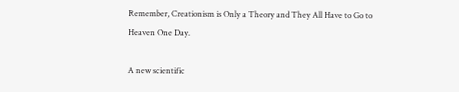Remember, Creationism is Only a Theory and They All Have to Go to Heaven One Day.

A new scientific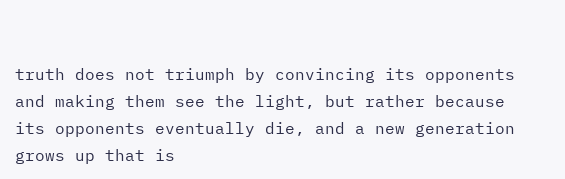truth does not triumph by convincing its opponents and making them see the light, but rather because its opponents eventually die, and a new generation grows up that is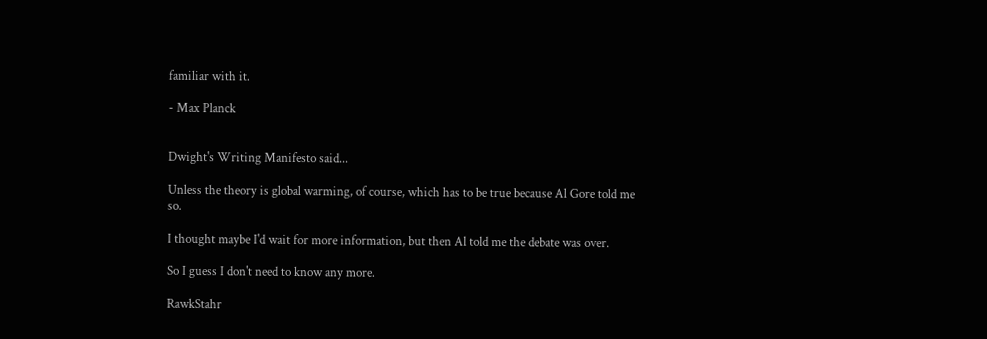familiar with it.

- Max Planck


Dwight's Writing Manifesto said...

Unless the theory is global warming, of course, which has to be true because Al Gore told me so.

I thought maybe I'd wait for more information, but then Al told me the debate was over.

So I guess I don't need to know any more.

RawkStahr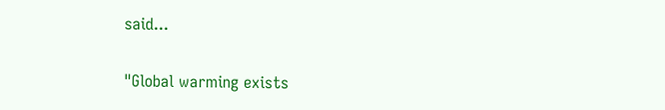said...

"Global warming exists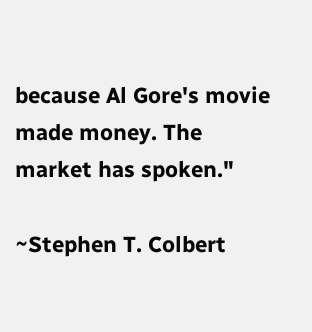because Al Gore's movie made money. The market has spoken."

~Stephen T. Colbert